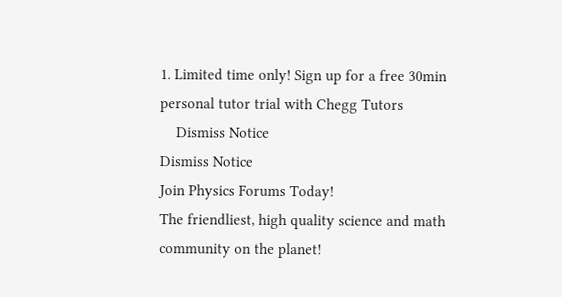1. Limited time only! Sign up for a free 30min personal tutor trial with Chegg Tutors
    Dismiss Notice
Dismiss Notice
Join Physics Forums Today!
The friendliest, high quality science and math community on the planet!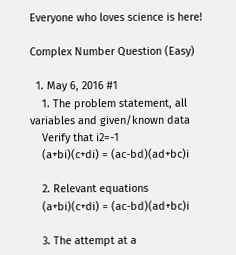Everyone who loves science is here!

Complex Number Question (Easy)

  1. May 6, 2016 #1
    1. The problem statement, all variables and given/known data
    Verify that i2=-1
    (a+bi)(c+di) = (ac-bd)(ad+bc)i

    2. Relevant equations
    (a+bi)(c+di) = (ac-bd)(ad+bc)i

    3. The attempt at a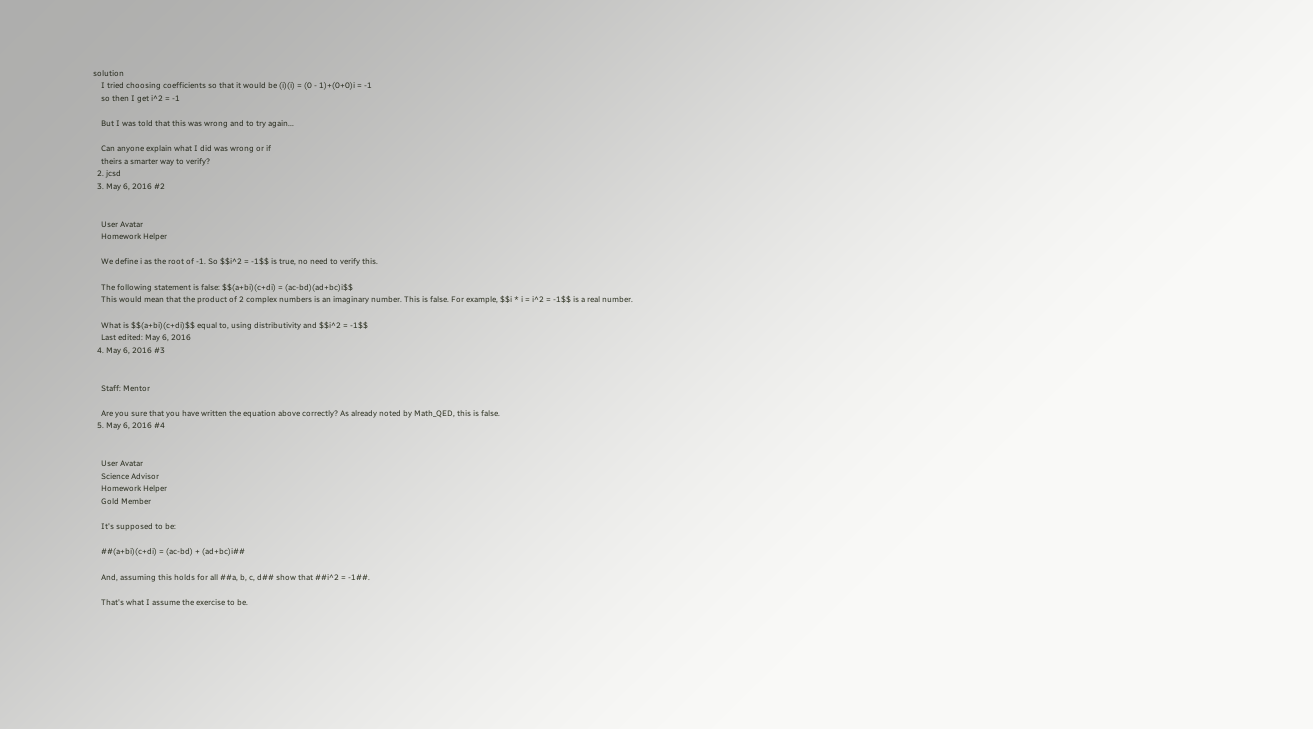solution
    I tried choosing coefficients so that it would be (i)(i) = (0 - 1)+(0+0)i = -1
    so then I get i^2 = -1

    But I was told that this was wrong and to try again...

    Can anyone explain what I did was wrong or if
    theirs a smarter way to verify?
  2. jcsd
  3. May 6, 2016 #2


    User Avatar
    Homework Helper

    We define i as the root of -1. So $$i^2 = -1$$ is true, no need to verify this.

    The following statement is false: $$(a+bi)(c+di) = (ac-bd)(ad+bc)i$$
    This would mean that the product of 2 complex numbers is an imaginary number. This is false. For example, $$i * i = i^2 = -1$$ is a real number.

    What is $$(a+bi)(c+di)$$ equal to, using distributivity and $$i^2 = -1$$
    Last edited: May 6, 2016
  4. May 6, 2016 #3


    Staff: Mentor

    Are you sure that you have written the equation above correctly? As already noted by Math_QED, this is false.
  5. May 6, 2016 #4


    User Avatar
    Science Advisor
    Homework Helper
    Gold Member

    It's supposed to be:

    ##(a+bi)(c+di) = (ac-bd) + (ad+bc)i##

    And, assuming this holds for all ##a, b, c, d## show that ##i^2 = -1##.

    That's what I assume the exercise to be.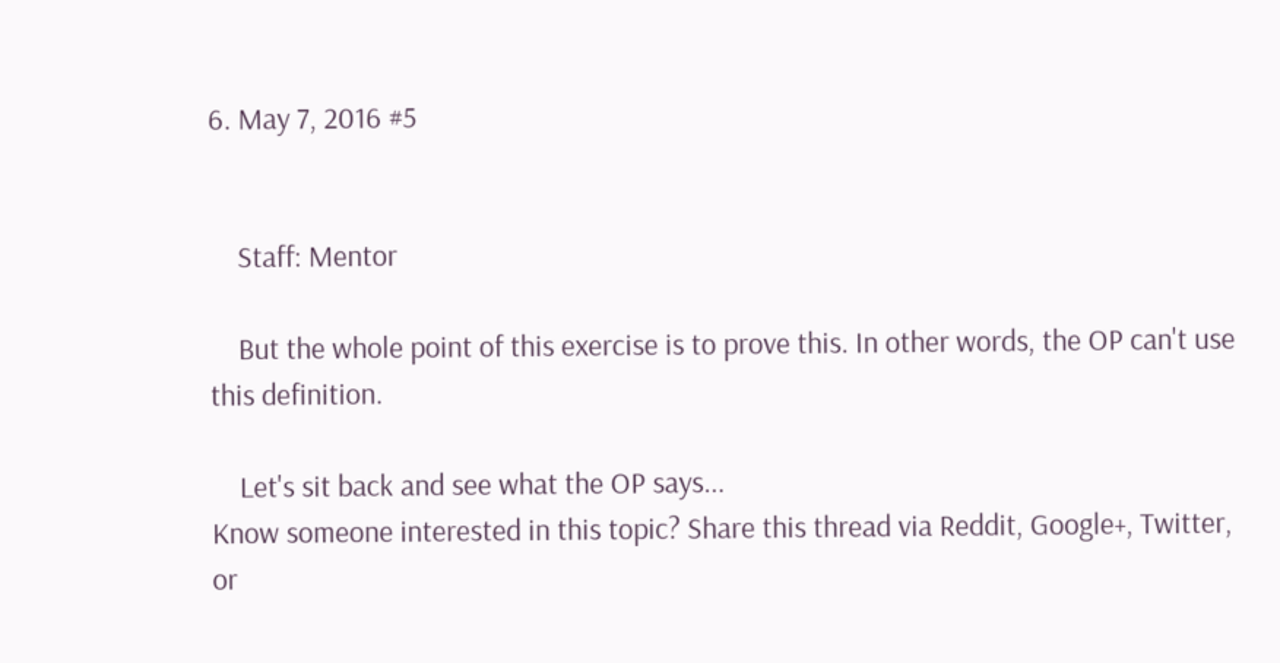6. May 7, 2016 #5


    Staff: Mentor

    But the whole point of this exercise is to prove this. In other words, the OP can't use this definition.

    Let's sit back and see what the OP says...
Know someone interested in this topic? Share this thread via Reddit, Google+, Twitter, or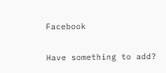Facebook

Have something to add?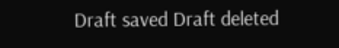Draft saved Draft deleted